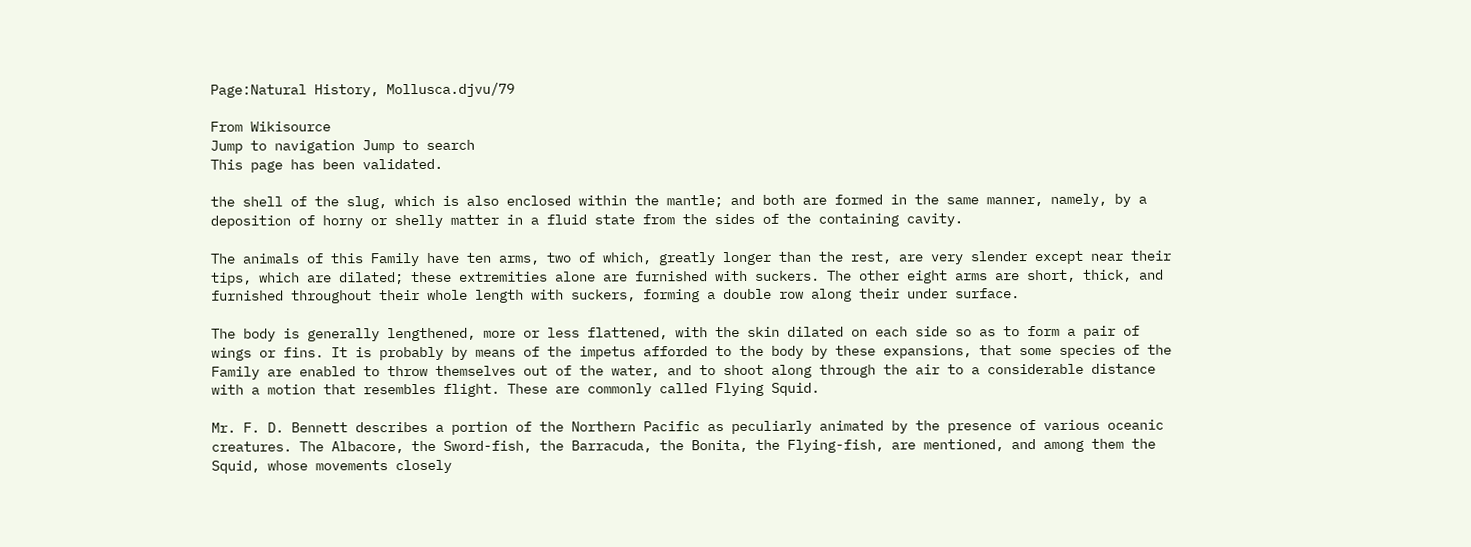Page:Natural History, Mollusca.djvu/79

From Wikisource
Jump to navigation Jump to search
This page has been validated.

the shell of the slug, which is also enclosed within the mantle; and both are formed in the same manner, namely, by a deposition of horny or shelly matter in a fluid state from the sides of the containing cavity.

The animals of this Family have ten arms, two of which, greatly longer than the rest, are very slender except near their tips, which are dilated; these extremities alone are furnished with suckers. The other eight arms are short, thick, and furnished throughout their whole length with suckers, forming a double row along their under surface.

The body is generally lengthened, more or less flattened, with the skin dilated on each side so as to form a pair of wings or fins. It is probably by means of the impetus afforded to the body by these expansions, that some species of the Family are enabled to throw themselves out of the water, and to shoot along through the air to a considerable distance with a motion that resembles flight. These are commonly called Flying Squid.

Mr. F. D. Bennett describes a portion of the Northern Pacific as peculiarly animated by the presence of various oceanic creatures. The Albacore, the Sword-fish, the Barracuda, the Bonita, the Flying-fish, are mentioned, and among them the Squid, whose movements closely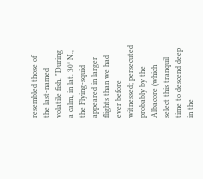resembled those of the last-named volatile fish. "During a calm, in lat. 30° N., the Flying-squid appeared in larger flights than we had ever before witnessed; persecuted probably by the Albacore (which select this tranquil time to descend deep in the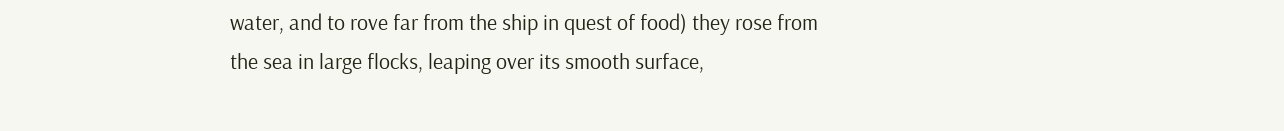water, and to rove far from the ship in quest of food) they rose from the sea in large flocks, leaping over its smooth surface,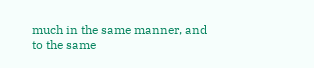much in the same manner, and to the same